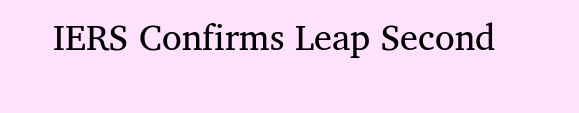IERS Confirms Leap Second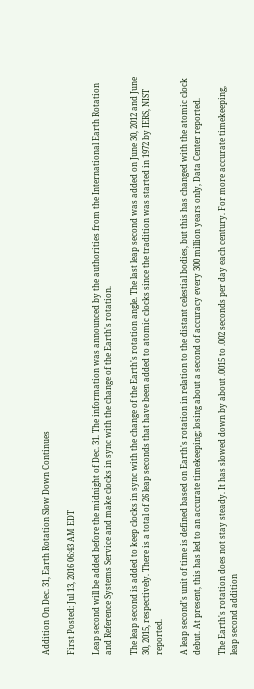Addition On Dec. 31, Earth Rotation Slow Down Continues

First Posted: Jul 13, 2016 06:43 AM EDT

Leap second will be added before the midnight of Dec. 31. The information was announced by the authorities from the International Earth Rotation and Reference Systems Service and make clocks in sync with the change of the Earth's rotation.

The leap second is added to keep clocks in sync with the change of the Earth's rotation angle. The last leap second was added on June 30, 2012 and June 30, 2015, respectively. There is a total of 26 leap seconds that have been added to atomic clocks since the tradition was started in 1972 by IERS, NIST reported.

A leap second's unit of time is defined based on Earth's rotation in relation to the distant celestial bodies, but this has changed with the atomic clock debut. At present, this has led to an accurate timekeeping; losing about a second of accuracy every 300 million years only, Data Center reported.

The Earth's rotation does not stay steady. It has slowed down by about .0015 to .002 seconds per day each century. For more accurate timekeeping, leap second addition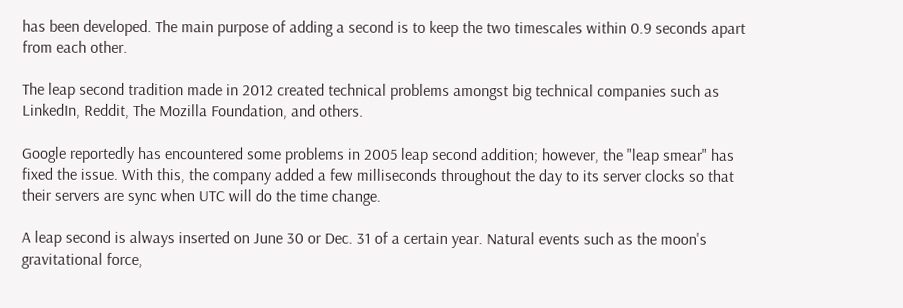has been developed. The main purpose of adding a second is to keep the two timescales within 0.9 seconds apart from each other.

The leap second tradition made in 2012 created technical problems amongst big technical companies such as LinkedIn, Reddit, The Mozilla Foundation, and others.

Google reportedly has encountered some problems in 2005 leap second addition; however, the "leap smear" has fixed the issue. With this, the company added a few milliseconds throughout the day to its server clocks so that their servers are sync when UTC will do the time change.

A leap second is always inserted on June 30 or Dec. 31 of a certain year. Natural events such as the moon's gravitational force,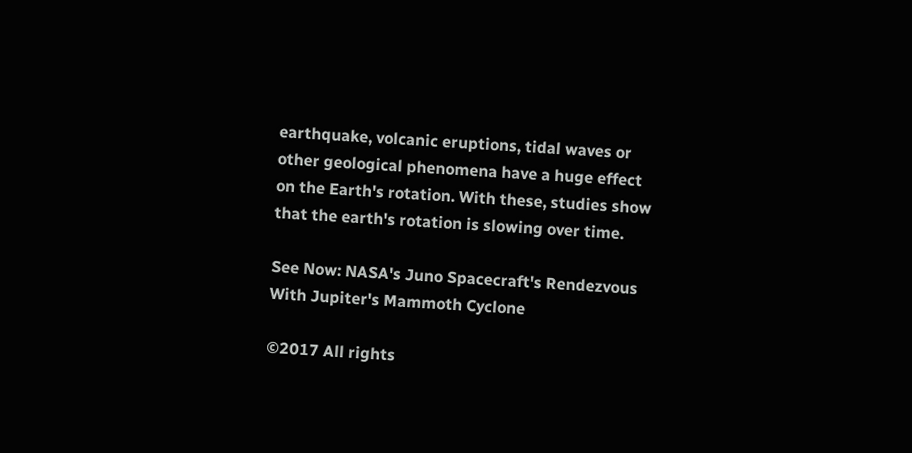earthquake, volcanic eruptions, tidal waves or other geological phenomena have a huge effect on the Earth's rotation. With these, studies show that the earth's rotation is slowing over time.

See Now: NASA's Juno Spacecraft's Rendezvous With Jupiter's Mammoth Cyclone

©2017 All rights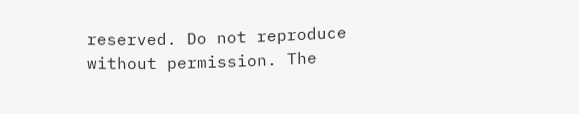reserved. Do not reproduce without permission. The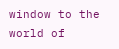window to the world of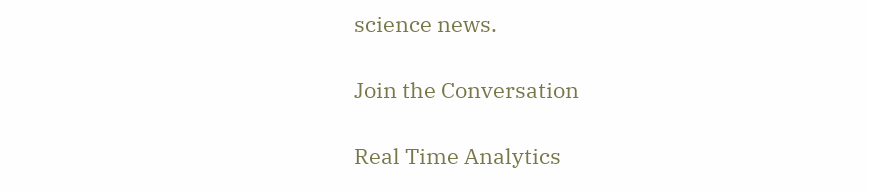science news.

Join the Conversation

Real Time Analytics